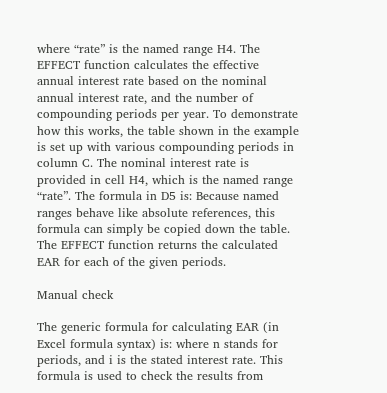where “rate” is the named range H4. The EFFECT function calculates the effective annual interest rate based on the nominal annual interest rate, and the number of compounding periods per year. To demonstrate how this works, the table shown in the example is set up with various compounding periods in column C. The nominal interest rate is provided in cell H4, which is the named range “rate”. The formula in D5 is: Because named ranges behave like absolute references, this formula can simply be copied down the table. The EFFECT function returns the calculated EAR for each of the given periods.

Manual check

The generic formula for calculating EAR (in Excel formula syntax) is: where n stands for periods, and i is the stated interest rate. This formula is used to check the results from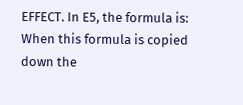EFFECT. In E5, the formula is: When this formula is copied down the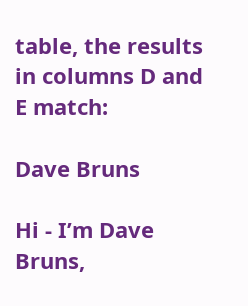table, the results in columns D and E match:

Dave Bruns

Hi - I’m Dave Bruns,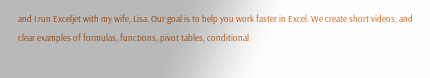and I run Exceljet with my wife, Lisa. Our goal is to help you work faster in Excel. We create short videos, and clear examples of formulas, functions, pivot tables, conditional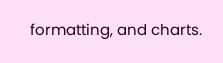formatting, and charts.